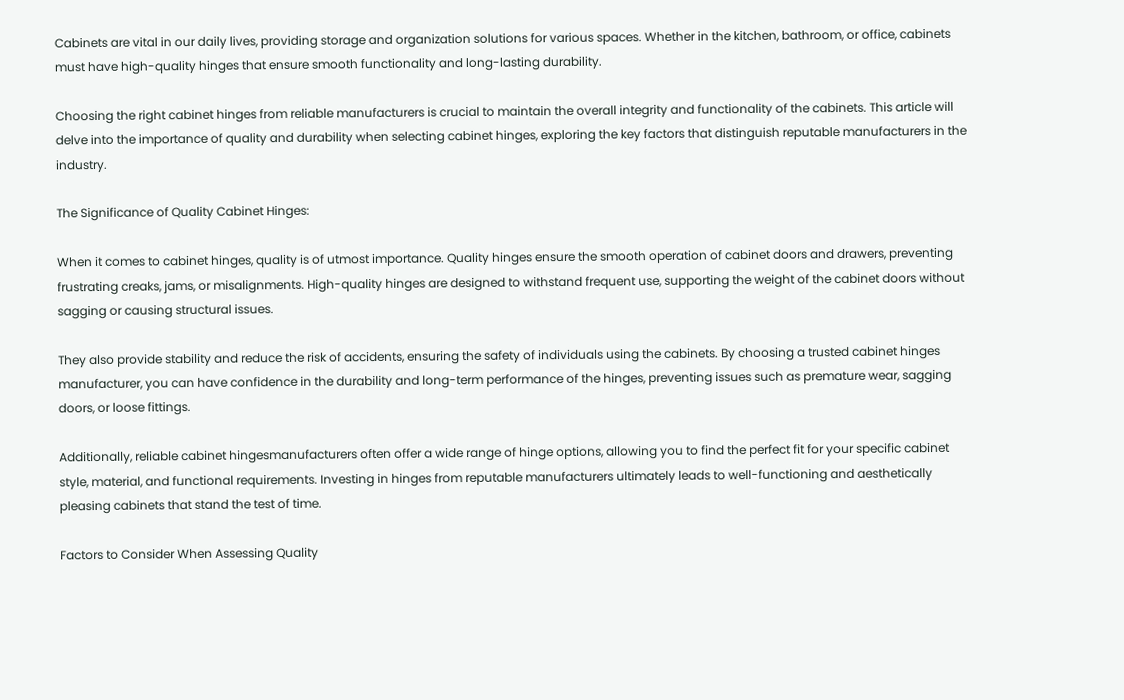Cabinets are vital in our daily lives, providing storage and organization solutions for various spaces. Whether in the kitchen, bathroom, or office, cabinets must have high-quality hinges that ensure smooth functionality and long-lasting durability.

Choosing the right cabinet hinges from reliable manufacturers is crucial to maintain the overall integrity and functionality of the cabinets. This article will delve into the importance of quality and durability when selecting cabinet hinges, exploring the key factors that distinguish reputable manufacturers in the industry.

The Significance of Quality Cabinet Hinges:

When it comes to cabinet hinges, quality is of utmost importance. Quality hinges ensure the smooth operation of cabinet doors and drawers, preventing frustrating creaks, jams, or misalignments. High-quality hinges are designed to withstand frequent use, supporting the weight of the cabinet doors without sagging or causing structural issues.

They also provide stability and reduce the risk of accidents, ensuring the safety of individuals using the cabinets. By choosing a trusted cabinet hinges manufacturer, you can have confidence in the durability and long-term performance of the hinges, preventing issues such as premature wear, sagging doors, or loose fittings.

Additionally, reliable cabinet hingesmanufacturers often offer a wide range of hinge options, allowing you to find the perfect fit for your specific cabinet style, material, and functional requirements. Investing in hinges from reputable manufacturers ultimately leads to well-functioning and aesthetically pleasing cabinets that stand the test of time.

Factors to Consider When Assessing Quality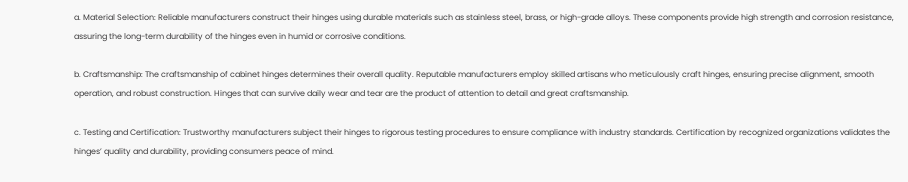a. Material Selection: Reliable manufacturers construct their hinges using durable materials such as stainless steel, brass, or high-grade alloys. These components provide high strength and corrosion resistance, assuring the long-term durability of the hinges even in humid or corrosive conditions.

b. Craftsmanship: The craftsmanship of cabinet hinges determines their overall quality. Reputable manufacturers employ skilled artisans who meticulously craft hinges, ensuring precise alignment, smooth operation, and robust construction. Hinges that can survive daily wear and tear are the product of attention to detail and great craftsmanship.

c. Testing and Certification: Trustworthy manufacturers subject their hinges to rigorous testing procedures to ensure compliance with industry standards. Certification by recognized organizations validates the hinges’ quality and durability, providing consumers peace of mind.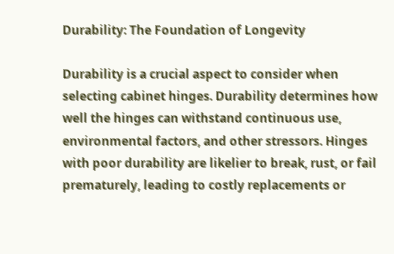Durability: The Foundation of Longevity

Durability is a crucial aspect to consider when selecting cabinet hinges. Durability determines how well the hinges can withstand continuous use, environmental factors, and other stressors. Hinges with poor durability are likelier to break, rust, or fail prematurely, leading to costly replacements or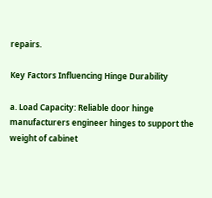repairs.

Key Factors Influencing Hinge Durability

a. Load Capacity: Reliable door hinge manufacturers engineer hinges to support the weight of cabinet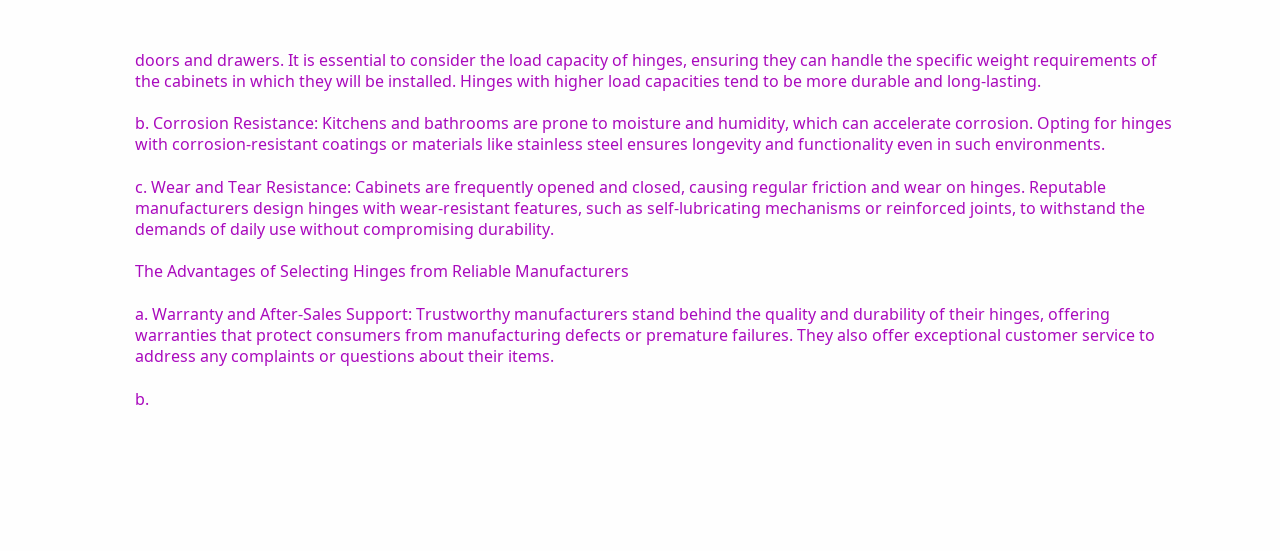doors and drawers. It is essential to consider the load capacity of hinges, ensuring they can handle the specific weight requirements of the cabinets in which they will be installed. Hinges with higher load capacities tend to be more durable and long-lasting.

b. Corrosion Resistance: Kitchens and bathrooms are prone to moisture and humidity, which can accelerate corrosion. Opting for hinges with corrosion-resistant coatings or materials like stainless steel ensures longevity and functionality even in such environments.

c. Wear and Tear Resistance: Cabinets are frequently opened and closed, causing regular friction and wear on hinges. Reputable manufacturers design hinges with wear-resistant features, such as self-lubricating mechanisms or reinforced joints, to withstand the demands of daily use without compromising durability.

The Advantages of Selecting Hinges from Reliable Manufacturers

a. Warranty and After-Sales Support: Trustworthy manufacturers stand behind the quality and durability of their hinges, offering warranties that protect consumers from manufacturing defects or premature failures. They also offer exceptional customer service to address any complaints or questions about their items.

b.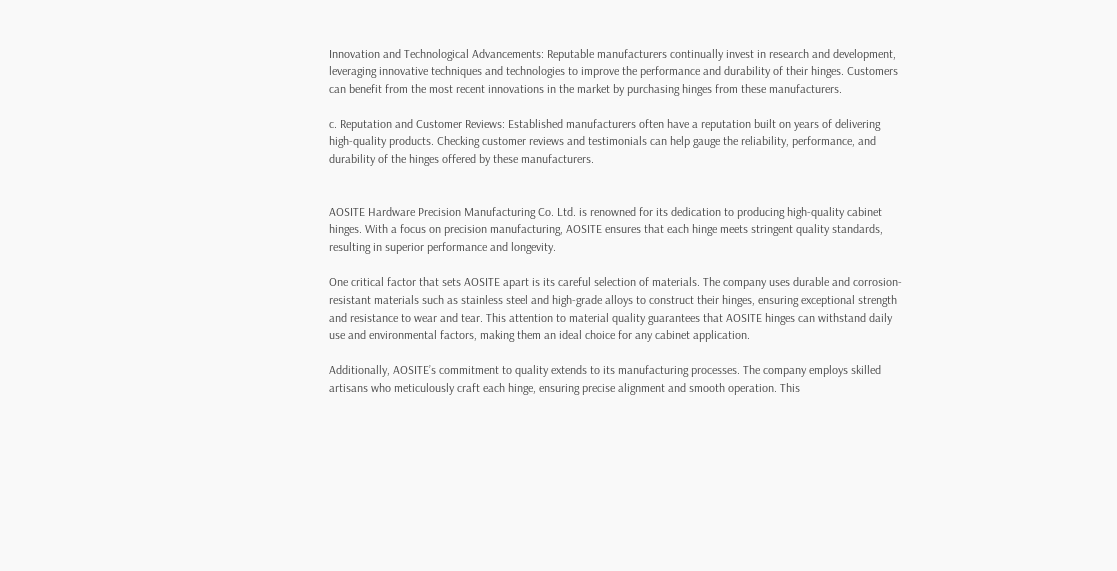Innovation and Technological Advancements: Reputable manufacturers continually invest in research and development, leveraging innovative techniques and technologies to improve the performance and durability of their hinges. Customers can benefit from the most recent innovations in the market by purchasing hinges from these manufacturers.

c. Reputation and Customer Reviews: Established manufacturers often have a reputation built on years of delivering high-quality products. Checking customer reviews and testimonials can help gauge the reliability, performance, and durability of the hinges offered by these manufacturers.


AOSITE Hardware Precision Manufacturing Co. Ltd. is renowned for its dedication to producing high-quality cabinet hinges. With a focus on precision manufacturing, AOSITE ensures that each hinge meets stringent quality standards, resulting in superior performance and longevity.

One critical factor that sets AOSITE apart is its careful selection of materials. The company uses durable and corrosion-resistant materials such as stainless steel and high-grade alloys to construct their hinges, ensuring exceptional strength and resistance to wear and tear. This attention to material quality guarantees that AOSITE hinges can withstand daily use and environmental factors, making them an ideal choice for any cabinet application.

Additionally, AOSITE’s commitment to quality extends to its manufacturing processes. The company employs skilled artisans who meticulously craft each hinge, ensuring precise alignment and smooth operation. This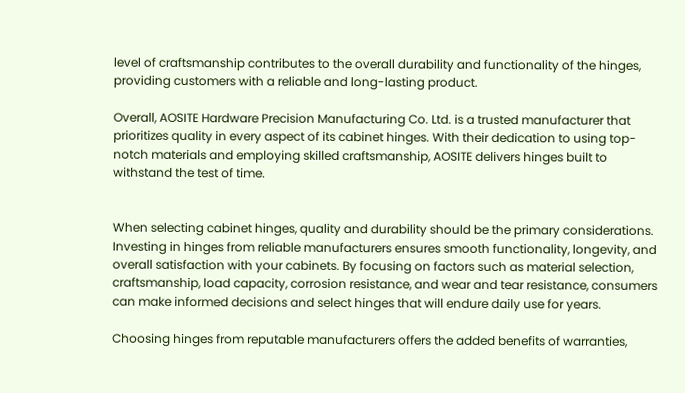level of craftsmanship contributes to the overall durability and functionality of the hinges, providing customers with a reliable and long-lasting product.

Overall, AOSITE Hardware Precision Manufacturing Co. Ltd. is a trusted manufacturer that prioritizes quality in every aspect of its cabinet hinges. With their dedication to using top-notch materials and employing skilled craftsmanship, AOSITE delivers hinges built to withstand the test of time.


When selecting cabinet hinges, quality and durability should be the primary considerations. Investing in hinges from reliable manufacturers ensures smooth functionality, longevity, and overall satisfaction with your cabinets. By focusing on factors such as material selection, craftsmanship, load capacity, corrosion resistance, and wear and tear resistance, consumers can make informed decisions and select hinges that will endure daily use for years.

Choosing hinges from reputable manufacturers offers the added benefits of warranties,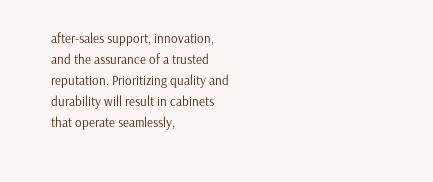after-sales support, innovation, and the assurance of a trusted reputation. Prioritizing quality and durability will result in cabinets that operate seamlessly,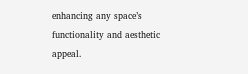enhancing any space’s functionality and aesthetic appeal.